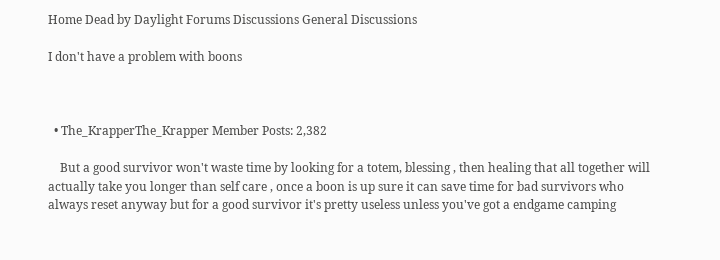Home Dead by Daylight Forums Discussions General Discussions

I don't have a problem with boons



  • The_KrapperThe_Krapper Member Posts: 2,382

    But a good survivor won't waste time by looking for a totem, blessing , then healing that all together will actually take you longer than self care , once a boon is up sure it can save time for bad survivors who always reset anyway but for a good survivor it's pretty useless unless you've got a endgame camping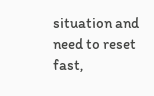situation and need to reset fast,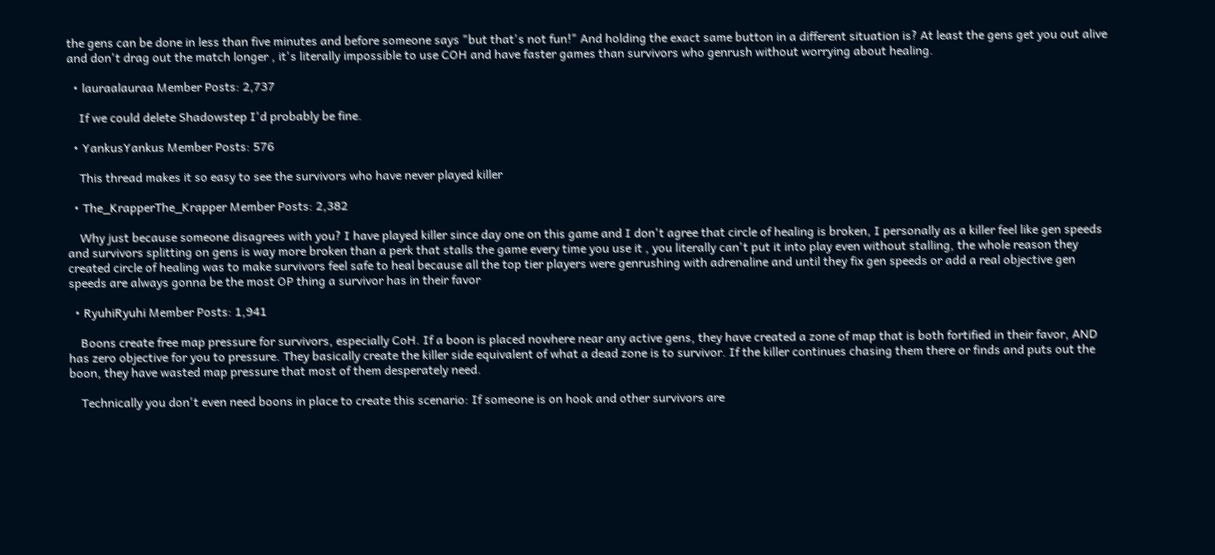the gens can be done in less than five minutes and before someone says "but that's not fun!" And holding the exact same button in a different situation is? At least the gens get you out alive and don't drag out the match longer , it's literally impossible to use COH and have faster games than survivors who genrush without worrying about healing.

  • lauraalauraa Member Posts: 2,737

    If we could delete Shadowstep I'd probably be fine.

  • YankusYankus Member Posts: 576

    This thread makes it so easy to see the survivors who have never played killer

  • The_KrapperThe_Krapper Member Posts: 2,382

    Why just because someone disagrees with you? I have played killer since day one on this game and I don't agree that circle of healing is broken, I personally as a killer feel like gen speeds and survivors splitting on gens is way more broken than a perk that stalls the game every time you use it , you literally can't put it into play even without stalling, the whole reason they created circle of healing was to make survivors feel safe to heal because all the top tier players were genrushing with adrenaline and until they fix gen speeds or add a real objective gen speeds are always gonna be the most OP thing a survivor has in their favor

  • RyuhiRyuhi Member Posts: 1,941

    Boons create free map pressure for survivors, especially CoH. If a boon is placed nowhere near any active gens, they have created a zone of map that is both fortified in their favor, AND has zero objective for you to pressure. They basically create the killer side equivalent of what a dead zone is to survivor. If the killer continues chasing them there or finds and puts out the boon, they have wasted map pressure that most of them desperately need.

    Technically you don't even need boons in place to create this scenario: If someone is on hook and other survivors are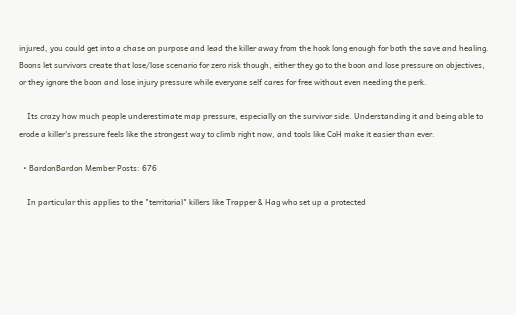injured, you could get into a chase on purpose and lead the killer away from the hook long enough for both the save and healing. Boons let survivors create that lose/lose scenario for zero risk though, either they go to the boon and lose pressure on objectives, or they ignore the boon and lose injury pressure while everyone self cares for free without even needing the perk.

    Its crazy how much people underestimate map pressure, especially on the survivor side. Understanding it and being able to erode a killer's pressure feels like the strongest way to climb right now, and tools like CoH make it easier than ever.

  • BardonBardon Member Posts: 676

    In particular this applies to the "territorial" killers like Trapper & Hag who set up a protected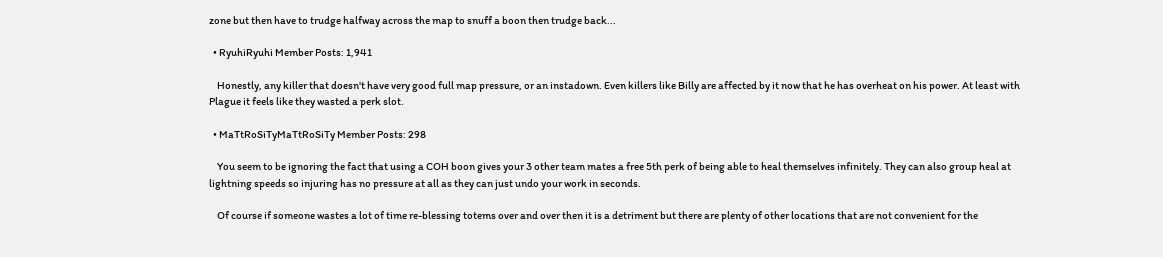zone but then have to trudge halfway across the map to snuff a boon then trudge back...

  • RyuhiRyuhi Member Posts: 1,941

    Honestly, any killer that doesn't have very good full map pressure, or an instadown. Even killers like Billy are affected by it now that he has overheat on his power. At least with Plague it feels like they wasted a perk slot.

  • MaTtRoSiTyMaTtRoSiTy Member Posts: 298

    You seem to be ignoring the fact that using a COH boon gives your 3 other team mates a free 5th perk of being able to heal themselves infinitely. They can also group heal at lightning speeds so injuring has no pressure at all as they can just undo your work in seconds.

    Of course if someone wastes a lot of time re-blessing totems over and over then it is a detriment but there are plenty of other locations that are not convenient for the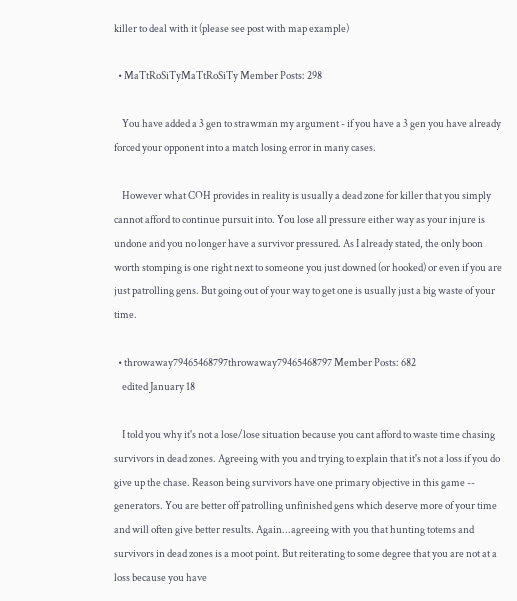killer to deal with it (please see post with map example)

  • MaTtRoSiTyMaTtRoSiTy Member Posts: 298

    You have added a 3 gen to strawman my argument - if you have a 3 gen you have already forced your opponent into a match losing error in many cases.

    However what COH provides in reality is usually a dead zone for killer that you simply cannot afford to continue pursuit into. You lose all pressure either way as your injure is undone and you no longer have a survivor pressured. As I already stated, the only boon worth stomping is one right next to someone you just downed (or hooked) or even if you are just patrolling gens. But going out of your way to get one is usually just a big waste of your time.

  • throwaway79465468797throwaway79465468797 Member Posts: 682
    edited January 18

    I told you why it's not a lose/lose situation because you cant afford to waste time chasing survivors in dead zones. Agreeing with you and trying to explain that it's not a loss if you do give up the chase. Reason being survivors have one primary objective in this game -- generators. You are better off patrolling unfinished gens which deserve more of your time and will often give better results. Again...agreeing with you that hunting totems and survivors in dead zones is a moot point. But reiterating to some degree that you are not at a loss because you have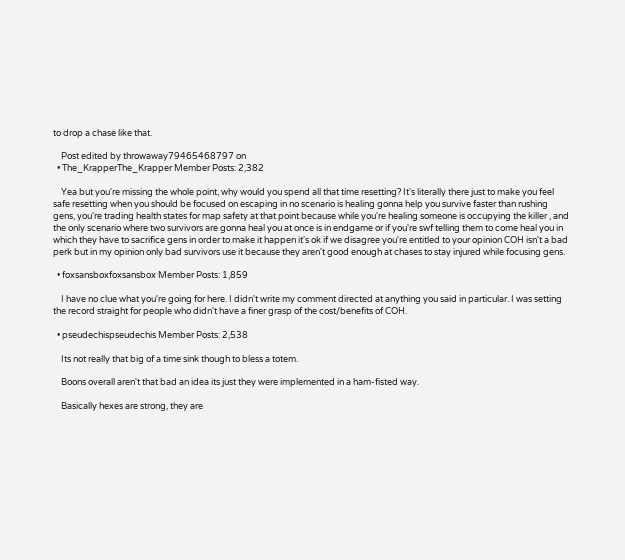to drop a chase like that.

    Post edited by throwaway79465468797 on
  • The_KrapperThe_Krapper Member Posts: 2,382

    Yea but you're missing the whole point, why would you spend all that time resetting? It's literally there just to make you feel safe resetting when you should be focused on escaping in no scenario is healing gonna help you survive faster than rushing gens, you're trading health states for map safety at that point because while you're healing someone is occupying the killer , and the only scenario where two survivors are gonna heal you at once is in endgame or if you're swf telling them to come heal you in which they have to sacrifice gens in order to make it happen it's ok if we disagree you're entitled to your opinion COH isn't a bad perk but in my opinion only bad survivors use it because they aren't good enough at chases to stay injured while focusing gens.

  • foxsansboxfoxsansbox Member Posts: 1,859

    I have no clue what you're going for here. I didn't write my comment directed at anything you said in particular. I was setting the record straight for people who didn't have a finer grasp of the cost/benefits of COH.

  • pseudechispseudechis Member Posts: 2,538

    Its not really that big of a time sink though to bless a totem.

    Boons overall aren't that bad an idea its just they were implemented in a ham-fisted way.

    Basically hexes are strong, they are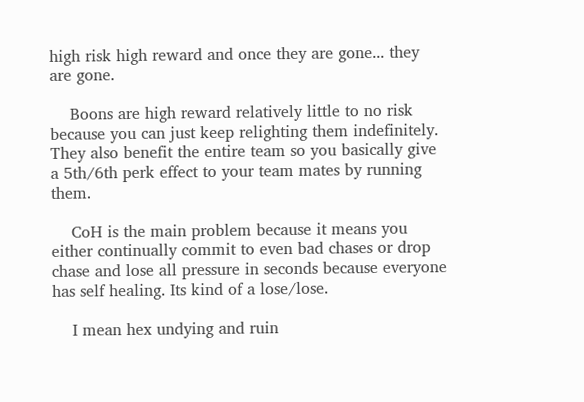high risk high reward and once they are gone... they are gone.

    Boons are high reward relatively little to no risk because you can just keep relighting them indefinitely. They also benefit the entire team so you basically give a 5th/6th perk effect to your team mates by running them.

    CoH is the main problem because it means you either continually commit to even bad chases or drop chase and lose all pressure in seconds because everyone has self healing. Its kind of a lose/lose.

    I mean hex undying and ruin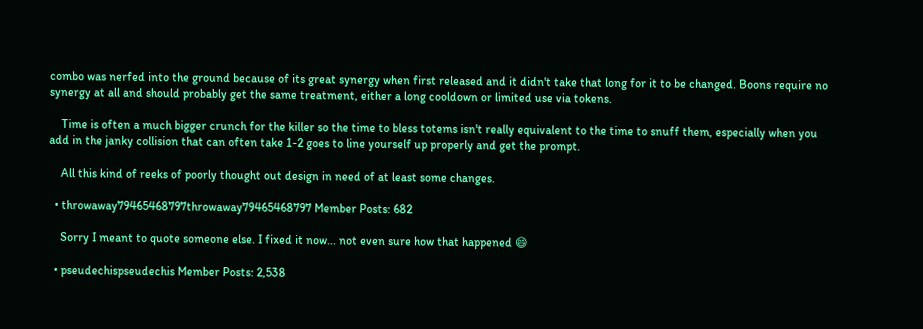combo was nerfed into the ground because of its great synergy when first released and it didn't take that long for it to be changed. Boons require no synergy at all and should probably get the same treatment, either a long cooldown or limited use via tokens.

    Time is often a much bigger crunch for the killer so the time to bless totems isn't really equivalent to the time to snuff them, especially when you add in the janky collision that can often take 1-2 goes to line yourself up properly and get the prompt.

    All this kind of reeks of poorly thought out design in need of at least some changes.

  • throwaway79465468797throwaway79465468797 Member Posts: 682

    Sorry I meant to quote someone else. I fixed it now... not even sure how that happened 😄

  • pseudechispseudechis Member Posts: 2,538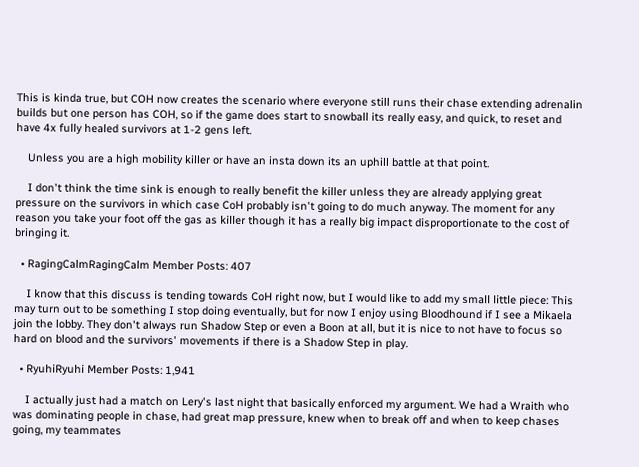This is kinda true, but COH now creates the scenario where everyone still runs their chase extending adrenalin builds but one person has COH, so if the game does start to snowball its really easy, and quick, to reset and have 4x fully healed survivors at 1-2 gens left.

    Unless you are a high mobility killer or have an insta down its an uphill battle at that point.

    I don't think the time sink is enough to really benefit the killer unless they are already applying great pressure on the survivors in which case CoH probably isn't going to do much anyway. The moment for any reason you take your foot off the gas as killer though it has a really big impact disproportionate to the cost of bringing it.

  • RagingCalmRagingCalm Member Posts: 407

    I know that this discuss is tending towards CoH right now, but I would like to add my small little piece: This may turn out to be something I stop doing eventually, but for now I enjoy using Bloodhound if I see a Mikaela join the lobby. They don't always run Shadow Step or even a Boon at all, but it is nice to not have to focus so hard on blood and the survivors' movements if there is a Shadow Step in play.

  • RyuhiRyuhi Member Posts: 1,941

    I actually just had a match on Lery's last night that basically enforced my argument. We had a Wraith who was dominating people in chase, had great map pressure, knew when to break off and when to keep chases going, my teammates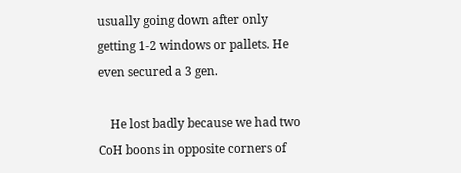usually going down after only getting 1-2 windows or pallets. He even secured a 3 gen.

    He lost badly because we had two CoH boons in opposite corners of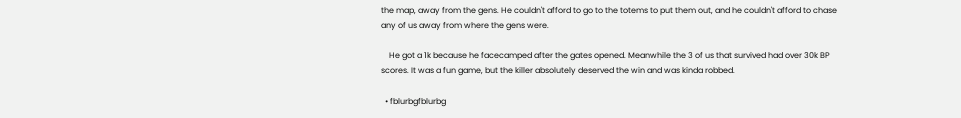the map, away from the gens. He couldn't afford to go to the totems to put them out, and he couldn't afford to chase any of us away from where the gens were.

    He got a 1k because he facecamped after the gates opened. Meanwhile the 3 of us that survived had over 30k BP scores. It was a fun game, but the killer absolutely deserved the win and was kinda robbed.

  • fblurbgfblurbg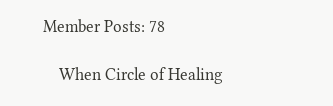Member Posts: 78

    When Circle of Healing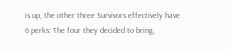is up, the other three Survivors effectively have 6 perks: The four they decided to bring,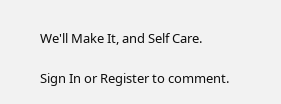We'll Make It, and Self Care.

Sign In or Register to comment.